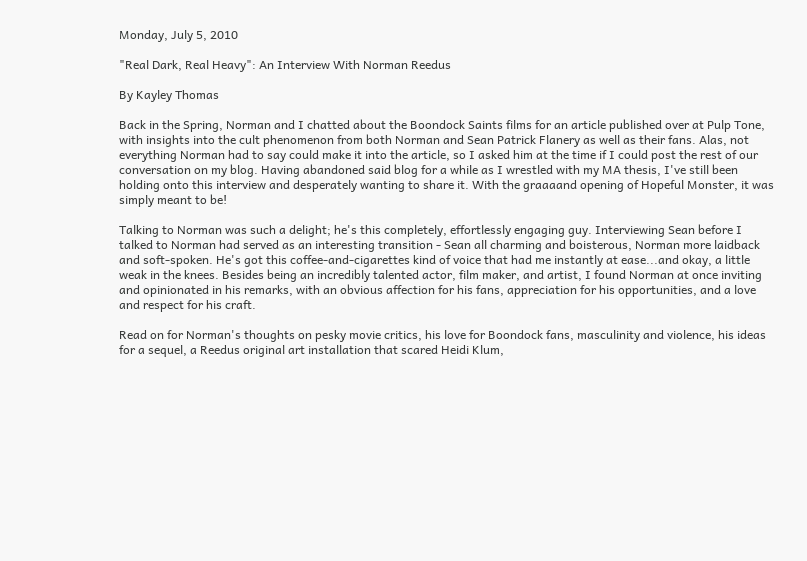Monday, July 5, 2010

"Real Dark, Real Heavy": An Interview With Norman Reedus

By Kayley Thomas

Back in the Spring, Norman and I chatted about the Boondock Saints films for an article published over at Pulp Tone, with insights into the cult phenomenon from both Norman and Sean Patrick Flanery as well as their fans. Alas, not everything Norman had to say could make it into the article, so I asked him at the time if I could post the rest of our conversation on my blog. Having abandoned said blog for a while as I wrestled with my MA thesis, I've still been holding onto this interview and desperately wanting to share it. With the graaaand opening of Hopeful Monster, it was simply meant to be!

Talking to Norman was such a delight; he's this completely, effortlessly engaging guy. Interviewing Sean before I talked to Norman had served as an interesting transition - Sean all charming and boisterous, Norman more laidback and soft-spoken. He's got this coffee-and-cigarettes kind of voice that had me instantly at ease...and okay, a little weak in the knees. Besides being an incredibly talented actor, film maker, and artist, I found Norman at once inviting and opinionated in his remarks, with an obvious affection for his fans, appreciation for his opportunities, and a love and respect for his craft.

Read on for Norman's thoughts on pesky movie critics, his love for Boondock fans, masculinity and violence, his ideas for a sequel, a Reedus original art installation that scared Heidi Klum,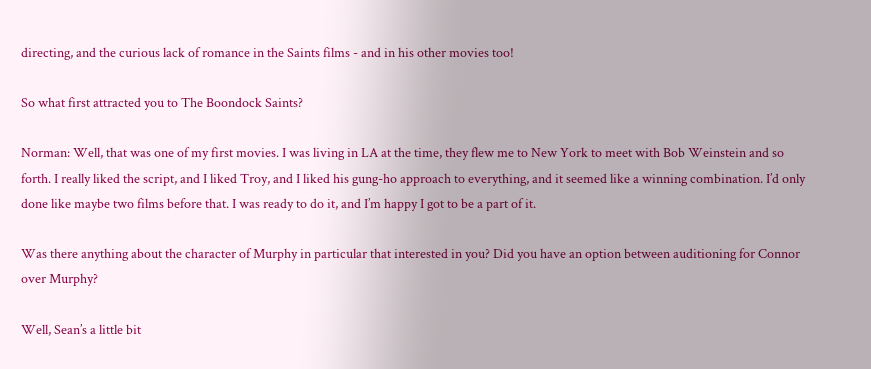directing, and the curious lack of romance in the Saints films - and in his other movies too!

So what first attracted you to The Boondock Saints?

Norman: Well, that was one of my first movies. I was living in LA at the time, they flew me to New York to meet with Bob Weinstein and so forth. I really liked the script, and I liked Troy, and I liked his gung-ho approach to everything, and it seemed like a winning combination. I’d only done like maybe two films before that. I was ready to do it, and I’m happy I got to be a part of it.

Was there anything about the character of Murphy in particular that interested in you? Did you have an option between auditioning for Connor over Murphy?

Well, Sean’s a little bit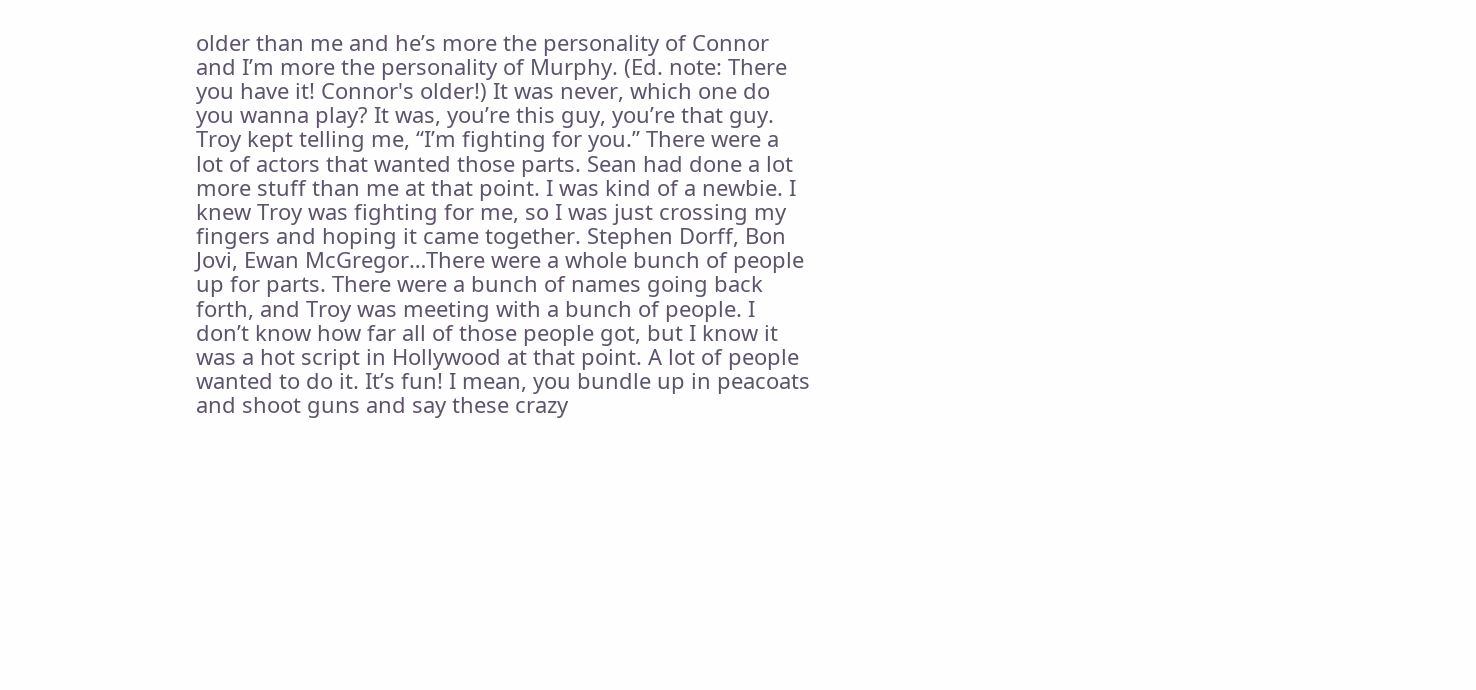older than me and he’s more the personality of Connor and I’m more the personality of Murphy. (Ed. note: There you have it! Connor's older!) It was never, which one do you wanna play? It was, you’re this guy, you’re that guy. Troy kept telling me, “I’m fighting for you.” There were a lot of actors that wanted those parts. Sean had done a lot more stuff than me at that point. I was kind of a newbie. I knew Troy was fighting for me, so I was just crossing my fingers and hoping it came together. Stephen Dorff, Bon Jovi, Ewan McGregor…There were a whole bunch of people up for parts. There were a bunch of names going back forth, and Troy was meeting with a bunch of people. I don’t know how far all of those people got, but I know it was a hot script in Hollywood at that point. A lot of people wanted to do it. It’s fun! I mean, you bundle up in peacoats and shoot guns and say these crazy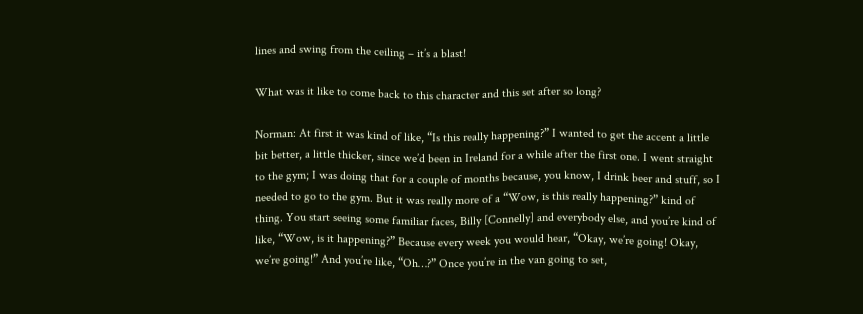lines and swing from the ceiling – it’s a blast!

What was it like to come back to this character and this set after so long?

Norman: At first it was kind of like, “Is this really happening?” I wanted to get the accent a little bit better, a little thicker, since we’d been in Ireland for a while after the first one. I went straight to the gym; I was doing that for a couple of months because, you know, I drink beer and stuff, so I needed to go to the gym. But it was really more of a “Wow, is this really happening?” kind of thing. You start seeing some familiar faces, Billy [Connelly] and everybody else, and you’re kind of like, “Wow, is it happening?” Because every week you would hear, “Okay, we’re going! Okay, we’re going!” And you’re like, “Oh…?” Once you’re in the van going to set,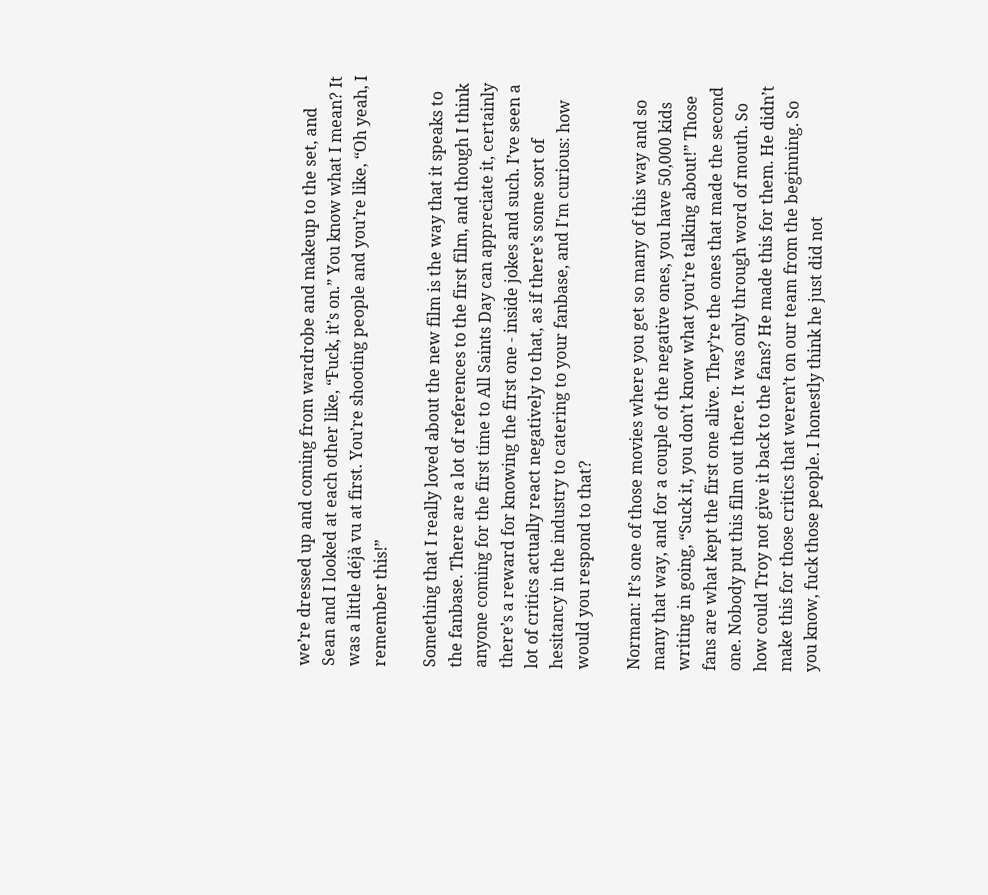we’re dressed up and coming from wardrobe and makeup to the set, and Sean and I looked at each other like, “Fuck, it’s on.” You know what I mean? It was a little déjà vu at first. You’re shooting people and you’re like, “Oh yeah, I remember this!”

Something that I really loved about the new film is the way that it speaks to the fanbase. There are a lot of references to the first film, and though I think anyone coming for the first time to All Saints Day can appreciate it, certainly there’s a reward for knowing the first one - inside jokes and such. I’ve seen a lot of critics actually react negatively to that, as if there’s some sort of hesitancy in the industry to catering to your fanbase, and I'm curious: how would you respond to that?

Norman: It’s one of those movies where you get so many of this way and so many that way, and for a couple of the negative ones, you have 50,000 kids writing in going, “Suck it, you don’t know what you’re talking about!” Those fans are what kept the first one alive. They’re the ones that made the second one. Nobody put this film out there. It was only through word of mouth. So how could Troy not give it back to the fans? He made this for them. He didn’t make this for those critics that weren’t on our team from the beginning. So you know, fuck those people. I honestly think he just did not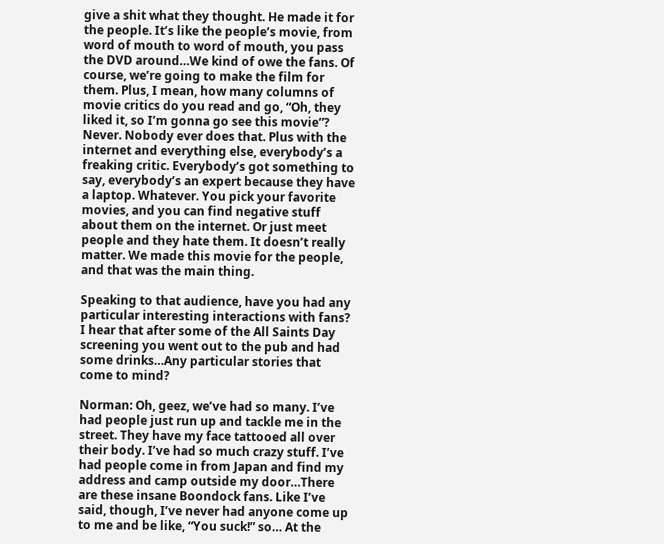give a shit what they thought. He made it for the people. It’s like the people’s movie, from word of mouth to word of mouth, you pass the DVD around…We kind of owe the fans. Of course, we’re going to make the film for them. Plus, I mean, how many columns of movie critics do you read and go, “Oh, they liked it, so I’m gonna go see this movie”? Never. Nobody ever does that. Plus with the internet and everything else, everybody’s a freaking critic. Everybody’s got something to say, everybody’s an expert because they have a laptop. Whatever. You pick your favorite movies, and you can find negative stuff about them on the internet. Or just meet people and they hate them. It doesn’t really matter. We made this movie for the people, and that was the main thing.

Speaking to that audience, have you had any particular interesting interactions with fans? I hear that after some of the All Saints Day screening you went out to the pub and had some drinks…Any particular stories that come to mind?

Norman: Oh, geez, we’ve had so many. I’ve had people just run up and tackle me in the street. They have my face tattooed all over their body. I’ve had so much crazy stuff. I’ve had people come in from Japan and find my address and camp outside my door…There are these insane Boondock fans. Like I’ve said, though, I’ve never had anyone come up to me and be like, “You suck!” so… At the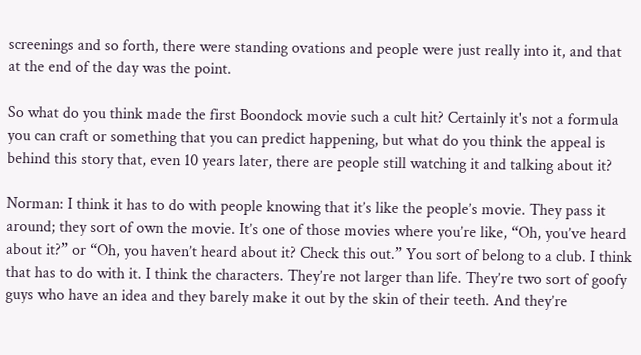screenings and so forth, there were standing ovations and people were just really into it, and that at the end of the day was the point.

So what do you think made the first Boondock movie such a cult hit? Certainly it's not a formula you can craft or something that you can predict happening, but what do you think the appeal is behind this story that, even 10 years later, there are people still watching it and talking about it?

Norman: I think it has to do with people knowing that it’s like the people’s movie. They pass it around; they sort of own the movie. It’s one of those movies where you’re like, “Oh, you’ve heard about it?” or “Oh, you haven’t heard about it? Check this out.” You sort of belong to a club. I think that has to do with it. I think the characters. They’re not larger than life. They’re two sort of goofy guys who have an idea and they barely make it out by the skin of their teeth. And they’re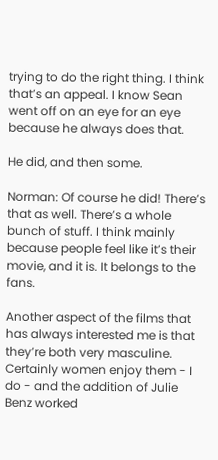trying to do the right thing. I think that’s an appeal. I know Sean went off on an eye for an eye because he always does that.

He did, and then some.

Norman: Of course he did! There’s that as well. There’s a whole bunch of stuff. I think mainly because people feel like it’s their movie, and it is. It belongs to the fans.

Another aspect of the films that has always interested me is that they’re both very masculine. Certainly women enjoy them - I do - and the addition of Julie Benz worked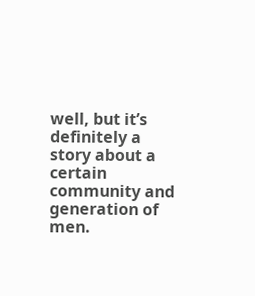well, but it’s definitely a story about a certain community and generation of men.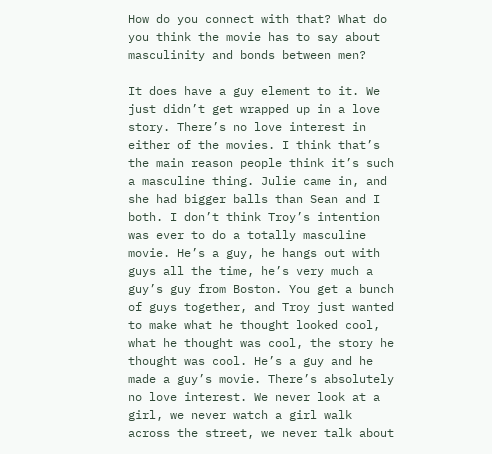How do you connect with that? What do you think the movie has to say about masculinity and bonds between men?

It does have a guy element to it. We just didn’t get wrapped up in a love story. There’s no love interest in either of the movies. I think that’s the main reason people think it’s such a masculine thing. Julie came in, and she had bigger balls than Sean and I both. I don’t think Troy’s intention was ever to do a totally masculine movie. He’s a guy, he hangs out with guys all the time, he’s very much a guy’s guy from Boston. You get a bunch of guys together, and Troy just wanted to make what he thought looked cool, what he thought was cool, the story he thought was cool. He’s a guy and he made a guy’s movie. There’s absolutely no love interest. We never look at a girl, we never watch a girl walk across the street, we never talk about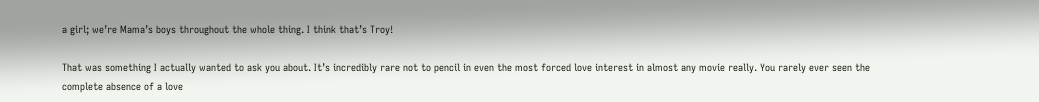a girl; we’re Mama’s boys throughout the whole thing. I think that’s Troy!

That was something I actually wanted to ask you about. It’s incredibly rare not to pencil in even the most forced love interest in almost any movie really. You rarely ever seen the complete absence of a love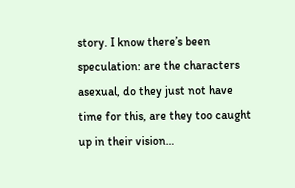story. I know there’s been speculation: are the characters asexual, do they just not have time for this, are they too caught up in their vision…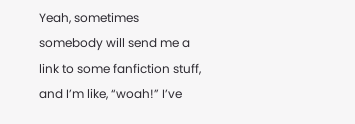Yeah, sometimes somebody will send me a link to some fanfiction stuff, and I’m like, “woah!” I’ve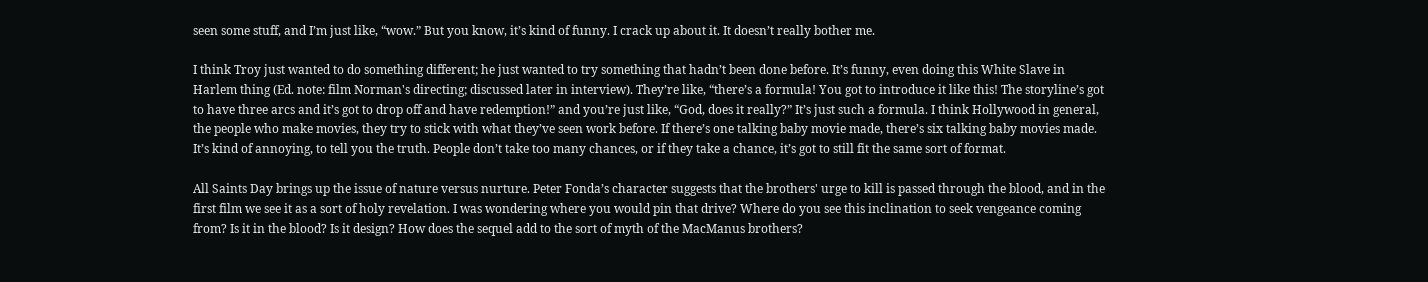seen some stuff, and I’m just like, “wow.” But you know, it’s kind of funny. I crack up about it. It doesn’t really bother me.

I think Troy just wanted to do something different; he just wanted to try something that hadn’t been done before. It’s funny, even doing this White Slave in Harlem thing (Ed. note: film Norman's directing; discussed later in interview). They’re like, “there’s a formula! You got to introduce it like this! The storyline’s got to have three arcs and it’s got to drop off and have redemption!” and you’re just like, “God, does it really?” It’s just such a formula. I think Hollywood in general, the people who make movies, they try to stick with what they’ve seen work before. If there’s one talking baby movie made, there’s six talking baby movies made. It’s kind of annoying, to tell you the truth. People don’t take too many chances, or if they take a chance, it’s got to still fit the same sort of format.

All Saints Day brings up the issue of nature versus nurture. Peter Fonda’s character suggests that the brothers' urge to kill is passed through the blood, and in the first film we see it as a sort of holy revelation. I was wondering where you would pin that drive? Where do you see this inclination to seek vengeance coming from? Is it in the blood? Is it design? How does the sequel add to the sort of myth of the MacManus brothers?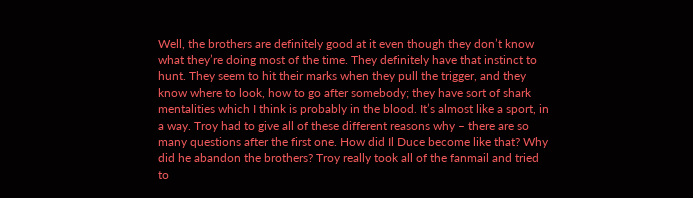Well, the brothers are definitely good at it even though they don’t know what they’re doing most of the time. They definitely have that instinct to hunt. They seem to hit their marks when they pull the trigger, and they know where to look, how to go after somebody; they have sort of shark mentalities which I think is probably in the blood. It’s almost like a sport, in a way. Troy had to give all of these different reasons why – there are so many questions after the first one. How did Il Duce become like that? Why did he abandon the brothers? Troy really took all of the fanmail and tried to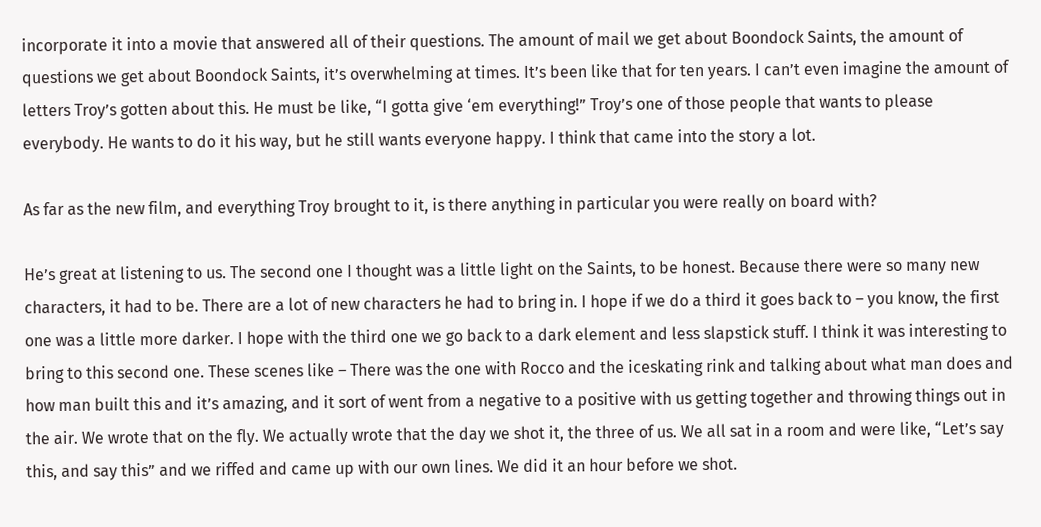incorporate it into a movie that answered all of their questions. The amount of mail we get about Boondock Saints, the amount of questions we get about Boondock Saints, it’s overwhelming at times. It’s been like that for ten years. I can’t even imagine the amount of letters Troy’s gotten about this. He must be like, “I gotta give ‘em everything!” Troy’s one of those people that wants to please everybody. He wants to do it his way, but he still wants everyone happy. I think that came into the story a lot.

As far as the new film, and everything Troy brought to it, is there anything in particular you were really on board with?

He’s great at listening to us. The second one I thought was a little light on the Saints, to be honest. Because there were so many new characters, it had to be. There are a lot of new characters he had to bring in. I hope if we do a third it goes back to – you know, the first one was a little more darker. I hope with the third one we go back to a dark element and less slapstick stuff. I think it was interesting to bring to this second one. These scenes like – There was the one with Rocco and the iceskating rink and talking about what man does and how man built this and it’s amazing, and it sort of went from a negative to a positive with us getting together and throwing things out in the air. We wrote that on the fly. We actually wrote that the day we shot it, the three of us. We all sat in a room and were like, “Let’s say this, and say this” and we riffed and came up with our own lines. We did it an hour before we shot.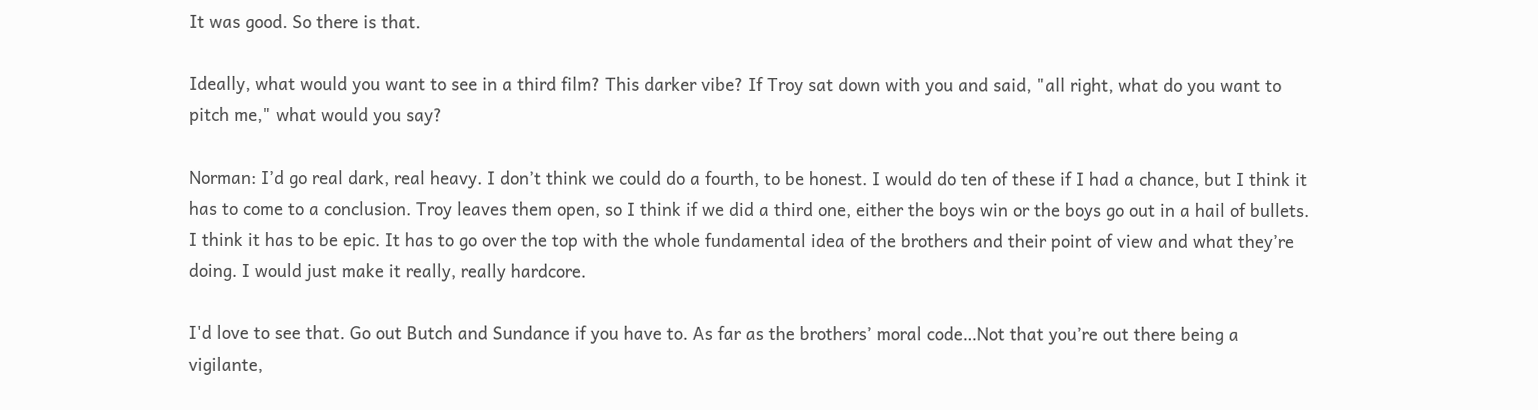It was good. So there is that.

Ideally, what would you want to see in a third film? This darker vibe? If Troy sat down with you and said, "all right, what do you want to pitch me," what would you say?

Norman: I’d go real dark, real heavy. I don’t think we could do a fourth, to be honest. I would do ten of these if I had a chance, but I think it has to come to a conclusion. Troy leaves them open, so I think if we did a third one, either the boys win or the boys go out in a hail of bullets. I think it has to be epic. It has to go over the top with the whole fundamental idea of the brothers and their point of view and what they’re doing. I would just make it really, really hardcore.

I'd love to see that. Go out Butch and Sundance if you have to. As far as the brothers’ moral code…Not that you’re out there being a vigilante,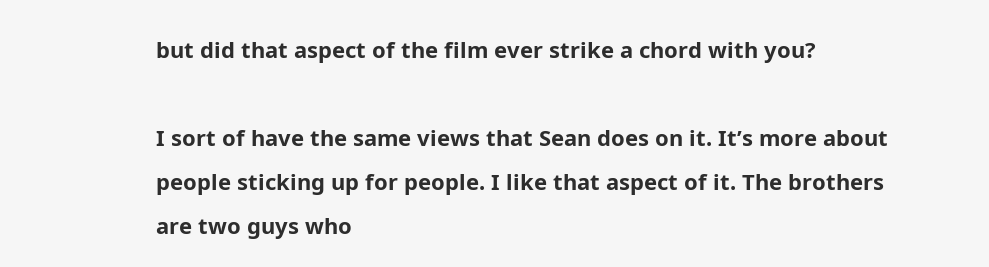but did that aspect of the film ever strike a chord with you?

I sort of have the same views that Sean does on it. It’s more about people sticking up for people. I like that aspect of it. The brothers are two guys who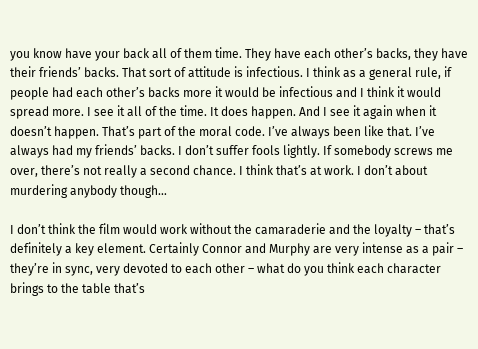you know have your back all of them time. They have each other’s backs, they have their friends’ backs. That sort of attitude is infectious. I think as a general rule, if people had each other’s backs more it would be infectious and I think it would spread more. I see it all of the time. It does happen. And I see it again when it doesn’t happen. That’s part of the moral code. I’ve always been like that. I’ve always had my friends’ backs. I don’t suffer fools lightly. If somebody screws me over, there’s not really a second chance. I think that’s at work. I don’t about murdering anybody though…

I don’t think the film would work without the camaraderie and the loyalty – that’s definitely a key element. Certainly Connor and Murphy are very intense as a pair – they’re in sync, very devoted to each other – what do you think each character brings to the table that’s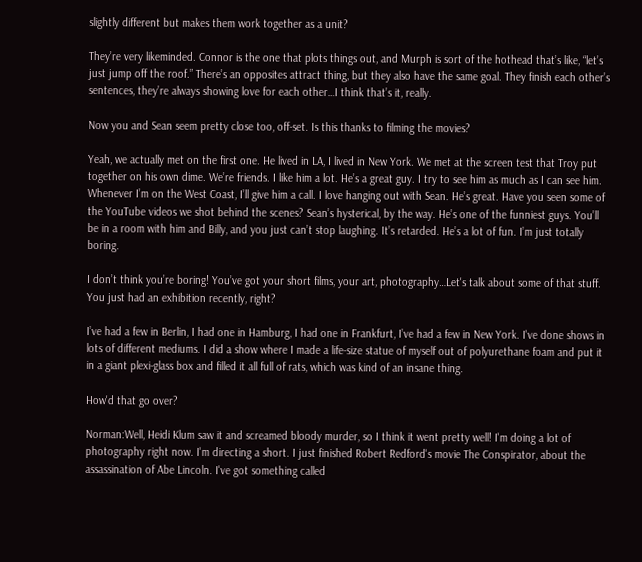slightly different but makes them work together as a unit?

They’re very likeminded. Connor is the one that plots things out, and Murph is sort of the hothead that’s like, “let’s just jump off the roof.” There’s an opposites attract thing, but they also have the same goal. They finish each other’s sentences, they’re always showing love for each other…I think that’s it, really.

Now you and Sean seem pretty close too, off-set. Is this thanks to filming the movies?

Yeah, we actually met on the first one. He lived in LA, I lived in New York. We met at the screen test that Troy put together on his own dime. We’re friends. I like him a lot. He’s a great guy. I try to see him as much as I can see him. Whenever I’m on the West Coast, I’ll give him a call. I love hanging out with Sean. He’s great. Have you seen some of the YouTube videos we shot behind the scenes? Sean’s hysterical, by the way. He’s one of the funniest guys. You’ll be in a room with him and Billy, and you just can’t stop laughing. It’s retarded. He’s a lot of fun. I’m just totally boring.

I don’t think you’re boring! You’ve got your short films, your art, photography…Let's talk about some of that stuff. You just had an exhibition recently, right?

I’ve had a few in Berlin, I had one in Hamburg, I had one in Frankfurt, I’ve had a few in New York. I've done shows in lots of different mediums. I did a show where I made a life-size statue of myself out of polyurethane foam and put it in a giant plexi-glass box and filled it all full of rats, which was kind of an insane thing.

How'd that go over?

Norman:Well, Heidi Klum saw it and screamed bloody murder, so I think it went pretty well! I'm doing a lot of photography right now. I'm directing a short. I just finished Robert Redford's movie The Conspirator, about the assassination of Abe Lincoln. I've got something called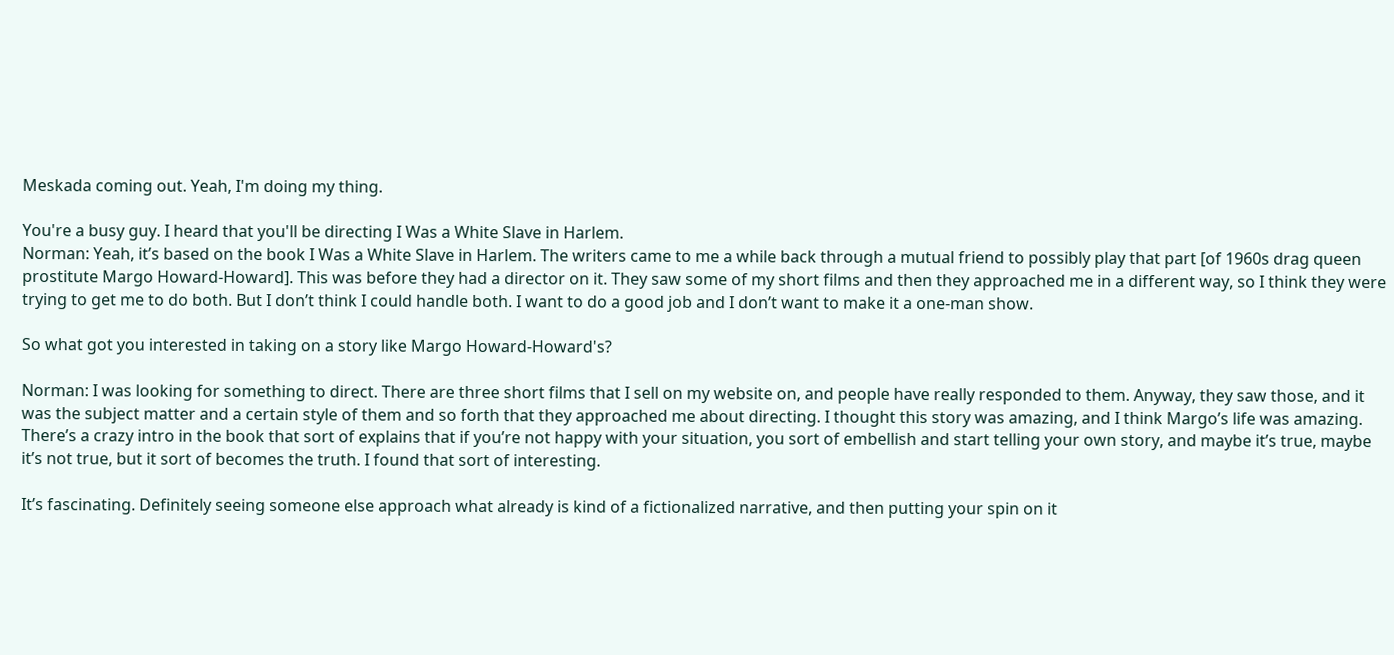Meskada coming out. Yeah, I'm doing my thing.

You're a busy guy. I heard that you'll be directing I Was a White Slave in Harlem.
Norman: Yeah, it’s based on the book I Was a White Slave in Harlem. The writers came to me a while back through a mutual friend to possibly play that part [of 1960s drag queen prostitute Margo Howard-Howard]. This was before they had a director on it. They saw some of my short films and then they approached me in a different way, so I think they were trying to get me to do both. But I don’t think I could handle both. I want to do a good job and I don’t want to make it a one-man show.

So what got you interested in taking on a story like Margo Howard-Howard's?

Norman: I was looking for something to direct. There are three short films that I sell on my website on, and people have really responded to them. Anyway, they saw those, and it was the subject matter and a certain style of them and so forth that they approached me about directing. I thought this story was amazing, and I think Margo’s life was amazing. There’s a crazy intro in the book that sort of explains that if you’re not happy with your situation, you sort of embellish and start telling your own story, and maybe it’s true, maybe it’s not true, but it sort of becomes the truth. I found that sort of interesting.

It’s fascinating. Definitely seeing someone else approach what already is kind of a fictionalized narrative, and then putting your spin on it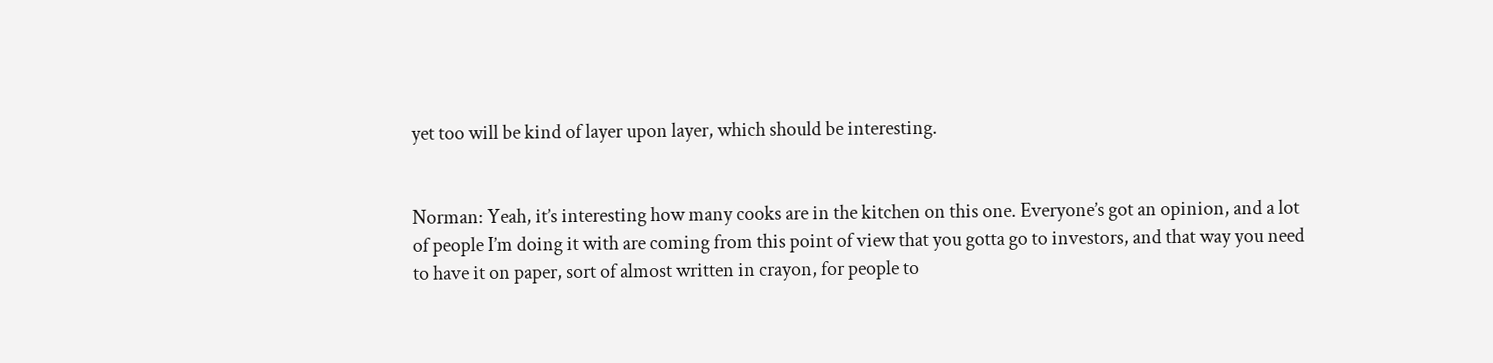yet too will be kind of layer upon layer, which should be interesting.


Norman: Yeah, it’s interesting how many cooks are in the kitchen on this one. Everyone’s got an opinion, and a lot of people I’m doing it with are coming from this point of view that you gotta go to investors, and that way you need to have it on paper, sort of almost written in crayon, for people to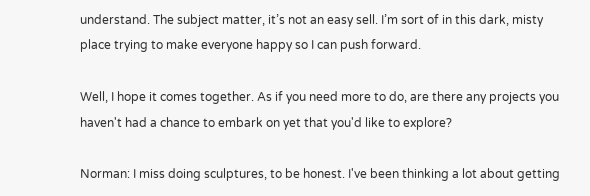understand. The subject matter, it’s not an easy sell. I’m sort of in this dark, misty place trying to make everyone happy so I can push forward.

Well, I hope it comes together. As if you need more to do, are there any projects you haven't had a chance to embark on yet that you'd like to explore?

Norman: I miss doing sculptures, to be honest. I've been thinking a lot about getting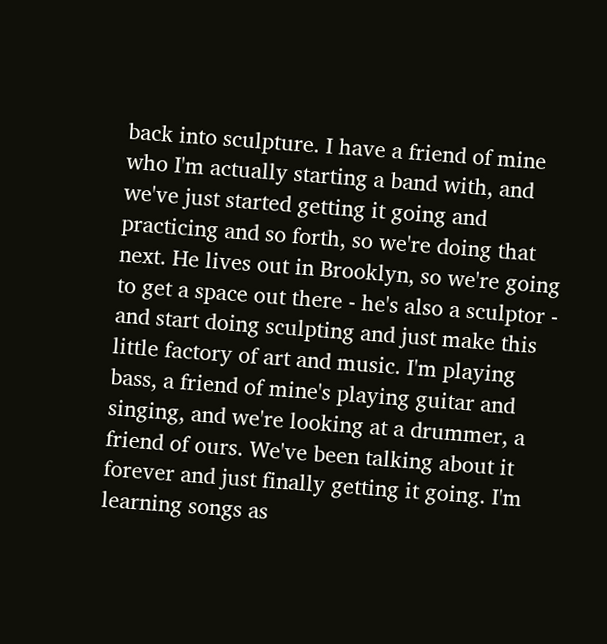back into sculpture. I have a friend of mine who I'm actually starting a band with, and we've just started getting it going and practicing and so forth, so we're doing that next. He lives out in Brooklyn, so we're going to get a space out there - he's also a sculptor - and start doing sculpting and just make this little factory of art and music. I'm playing bass, a friend of mine's playing guitar and singing, and we're looking at a drummer, a friend of ours. We've been talking about it forever and just finally getting it going. I'm learning songs as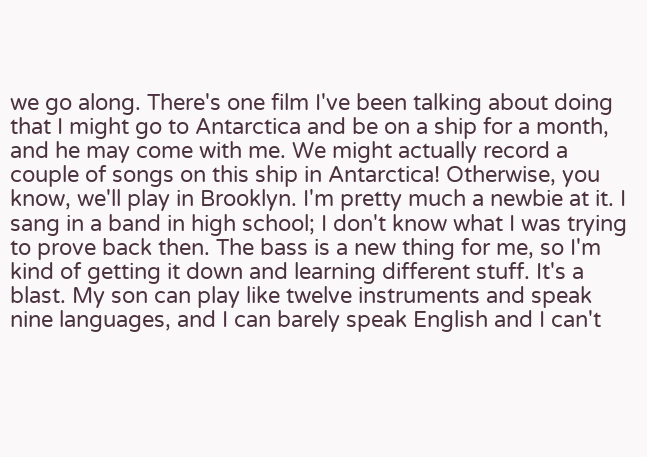we go along. There's one film I've been talking about doing that I might go to Antarctica and be on a ship for a month, and he may come with me. We might actually record a couple of songs on this ship in Antarctica! Otherwise, you know, we'll play in Brooklyn. I'm pretty much a newbie at it. I sang in a band in high school; I don't know what I was trying to prove back then. The bass is a new thing for me, so I'm kind of getting it down and learning different stuff. It's a blast. My son can play like twelve instruments and speak nine languages, and I can barely speak English and I can't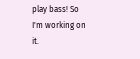play bass! So I'm working on it.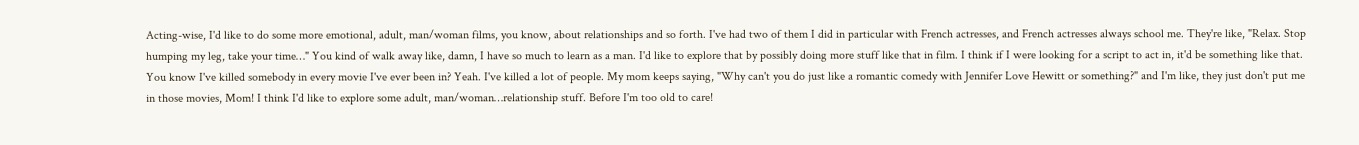Acting-wise, I'd like to do some more emotional, adult, man/woman films, you know, about relationships and so forth. I've had two of them I did in particular with French actresses, and French actresses always school me. They're like, "Relax. Stop humping my leg, take your time…" You kind of walk away like, damn, I have so much to learn as a man. I'd like to explore that by possibly doing more stuff like that in film. I think if I were looking for a script to act in, it'd be something like that. You know I've killed somebody in every movie I've ever been in? Yeah. I've killed a lot of people. My mom keeps saying, "Why can't you do just like a romantic comedy with Jennifer Love Hewitt or something?" and I'm like, they just don't put me in those movies, Mom! I think I'd like to explore some adult, man/woman…relationship stuff. Before I'm too old to care!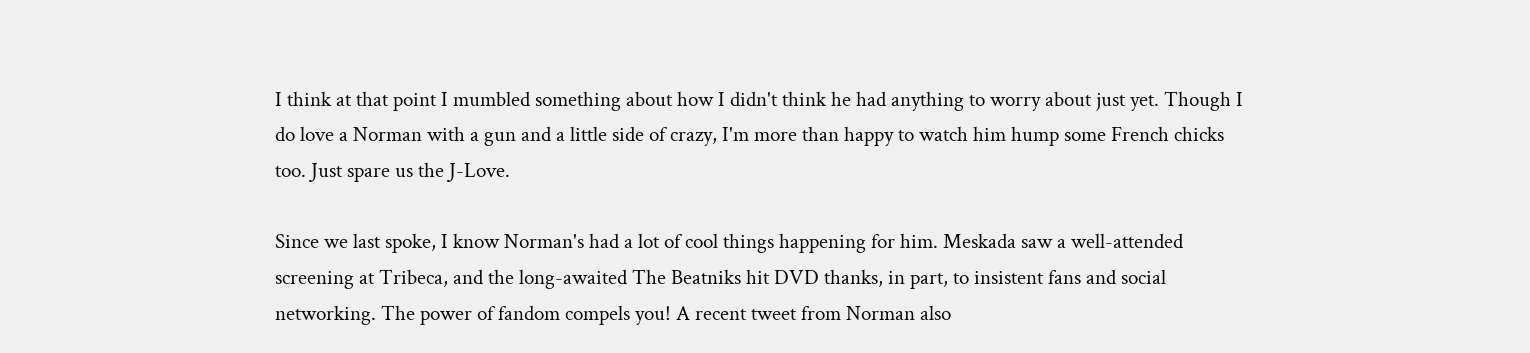I think at that point I mumbled something about how I didn't think he had anything to worry about just yet. Though I do love a Norman with a gun and a little side of crazy, I'm more than happy to watch him hump some French chicks too. Just spare us the J-Love.

Since we last spoke, I know Norman's had a lot of cool things happening for him. Meskada saw a well-attended screening at Tribeca, and the long-awaited The Beatniks hit DVD thanks, in part, to insistent fans and social networking. The power of fandom compels you! A recent tweet from Norman also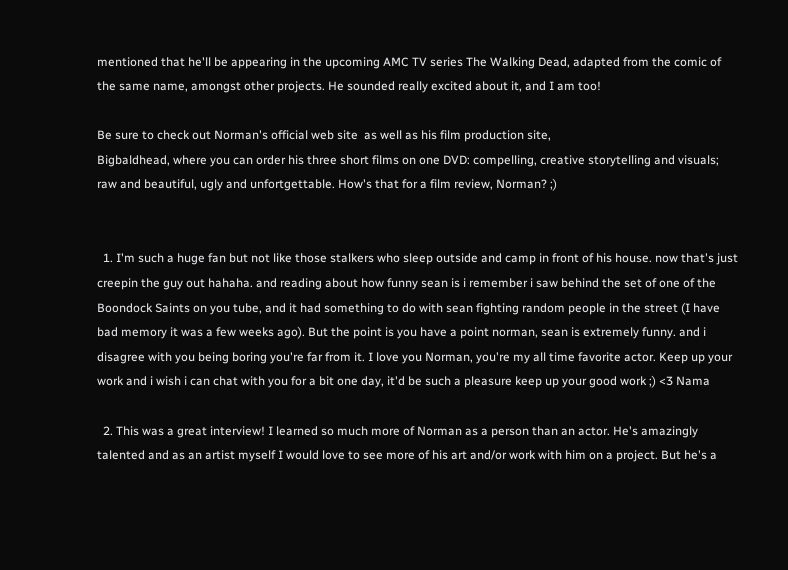mentioned that he'll be appearing in the upcoming AMC TV series The Walking Dead, adapted from the comic of the same name, amongst other projects. He sounded really excited about it, and I am too!

Be sure to check out Norman's official web site  as well as his film production site,
Bigbaldhead, where you can order his three short films on one DVD: compelling, creative storytelling and visuals; raw and beautiful, ugly and unfortgettable. How's that for a film review, Norman? ;)


  1. I'm such a huge fan but not like those stalkers who sleep outside and camp in front of his house. now that's just creepin the guy out hahaha. and reading about how funny sean is i remember i saw behind the set of one of the Boondock Saints on you tube, and it had something to do with sean fighting random people in the street (I have bad memory it was a few weeks ago). But the point is you have a point norman, sean is extremely funny. and i disagree with you being boring you're far from it. I love you Norman, you're my all time favorite actor. Keep up your work and i wish i can chat with you for a bit one day, it'd be such a pleasure keep up your good work ;) <3 Nama

  2. This was a great interview! I learned so much more of Norman as a person than an actor. He's amazingly talented and as an artist myself I would love to see more of his art and/or work with him on a project. But he's a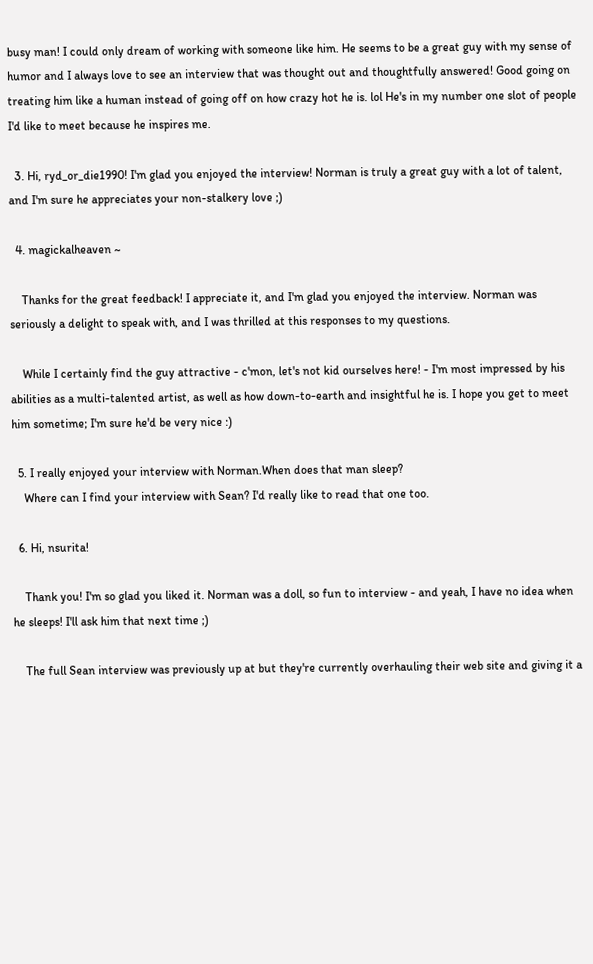busy man! I could only dream of working with someone like him. He seems to be a great guy with my sense of humor and I always love to see an interview that was thought out and thoughtfully answered! Good going on treating him like a human instead of going off on how crazy hot he is. lol He's in my number one slot of people I'd like to meet because he inspires me.

  3. Hi, ryd_or_die1990! I'm glad you enjoyed the interview! Norman is truly a great guy with a lot of talent, and I'm sure he appreciates your non-stalkery love ;)

  4. magickalheaven ~

    Thanks for the great feedback! I appreciate it, and I'm glad you enjoyed the interview. Norman was seriously a delight to speak with, and I was thrilled at this responses to my questions.

    While I certainly find the guy attractive - c'mon, let's not kid ourselves here! - I'm most impressed by his abilities as a multi-talented artist, as well as how down-to-earth and insightful he is. I hope you get to meet him sometime; I'm sure he'd be very nice :)

  5. I really enjoyed your interview with Norman.When does that man sleep?
    Where can I find your interview with Sean? I'd really like to read that one too.

  6. Hi, nsurita!

    Thank you! I'm so glad you liked it. Norman was a doll, so fun to interview - and yeah, I have no idea when he sleeps! I'll ask him that next time ;)

    The full Sean interview was previously up at but they're currently overhauling their web site and giving it a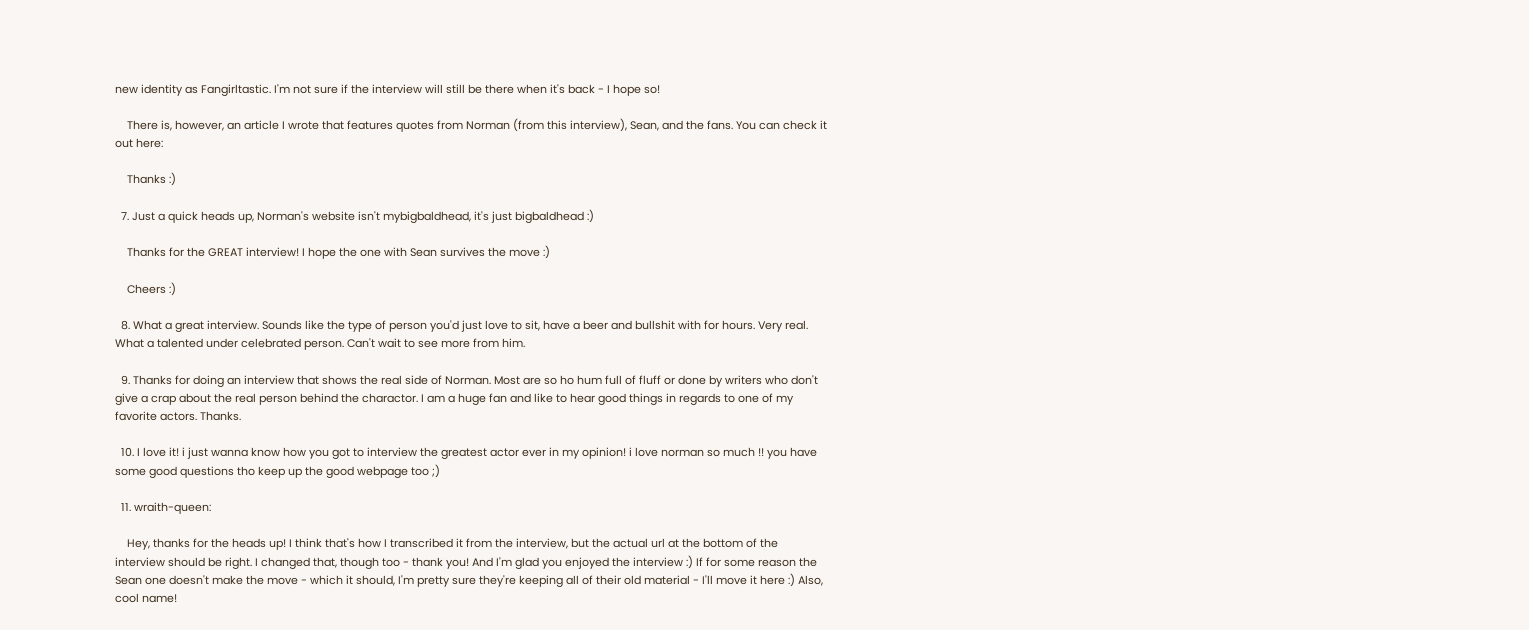new identity as Fangirltastic. I'm not sure if the interview will still be there when it's back - I hope so!

    There is, however, an article I wrote that features quotes from Norman (from this interview), Sean, and the fans. You can check it out here:

    Thanks :)

  7. Just a quick heads up, Norman's website isn't mybigbaldhead, it's just bigbaldhead :)

    Thanks for the GREAT interview! I hope the one with Sean survives the move :)

    Cheers :)

  8. What a great interview. Sounds like the type of person you'd just love to sit, have a beer and bullshit with for hours. Very real. What a talented under celebrated person. Can't wait to see more from him.

  9. Thanks for doing an interview that shows the real side of Norman. Most are so ho hum full of fluff or done by writers who don't give a crap about the real person behind the charactor. I am a huge fan and like to hear good things in regards to one of my favorite actors. Thanks.

  10. I love it! i just wanna know how you got to interview the greatest actor ever in my opinion! i love norman so much !! you have some good questions tho keep up the good webpage too ;)

  11. wraith-queen:

    Hey, thanks for the heads up! I think that's how I transcribed it from the interview, but the actual url at the bottom of the interview should be right. I changed that, though too - thank you! And I'm glad you enjoyed the interview :) If for some reason the Sean one doesn't make the move - which it should, I'm pretty sure they're keeping all of their old material - I'll move it here :) Also, cool name!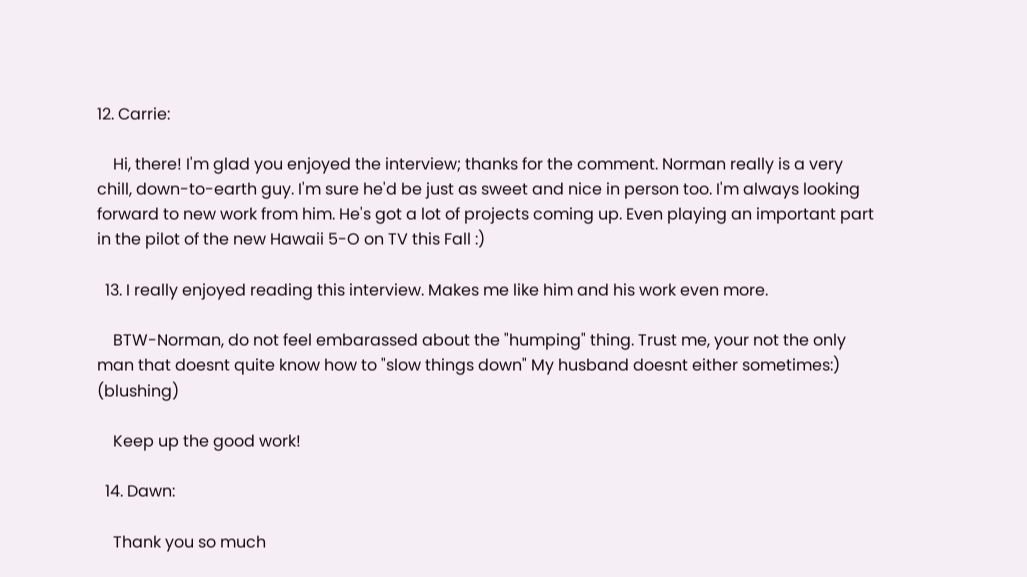12. Carrie:

    Hi, there! I'm glad you enjoyed the interview; thanks for the comment. Norman really is a very chill, down-to-earth guy. I'm sure he'd be just as sweet and nice in person too. I'm always looking forward to new work from him. He's got a lot of projects coming up. Even playing an important part in the pilot of the new Hawaii 5-O on TV this Fall :)

  13. I really enjoyed reading this interview. Makes me like him and his work even more.

    BTW-Norman, do not feel embarassed about the "humping" thing. Trust me, your not the only man that doesnt quite know how to "slow things down" My husband doesnt either sometimes:) (blushing)

    Keep up the good work!

  14. Dawn:

    Thank you so much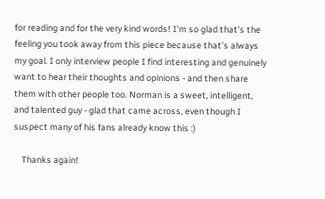for reading and for the very kind words! I'm so glad that's the feeling you took away from this piece because that's always my goal. I only interview people I find interesting and genuinely want to hear their thoughts and opinions - and then share them with other people too. Norman is a sweet, intelligent, and talented guy - glad that came across, even though I suspect many of his fans already know this :)

    Thanks again!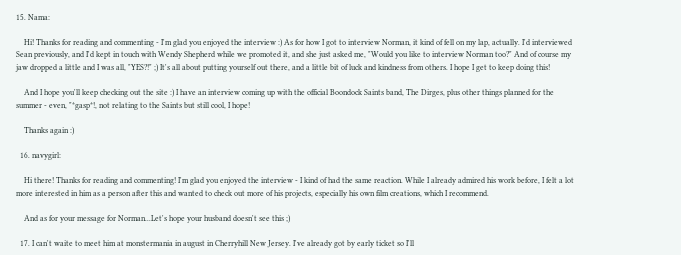15. Nama:

    Hi! Thanks for reading and commenting - I'm glad you enjoyed the interview :) As for how I got to interview Norman, it kind of fell on my lap, actually. I'd interviewed Sean previously, and I'd kept in touch with Wendy Shepherd while we promoted it, and she just asked me, "Would you like to interview Norman too?" And of course my jaw dropped a little and I was all, "YES?!" ;) It's all about putting yourself out there, and a little bit of luck and kindness from others. I hope I get to keep doing this!

    And I hope you'll keep checking out the site :) I have an interview coming up with the official Boondock Saints band, The Dirges, plus other things planned for the summer - even, "*gasp*!, not relating to the Saints but still cool, I hope!

    Thanks again :)

  16. navygirl:

    Hi there! Thanks for reading and commenting! I'm glad you enjoyed the interview - I kind of had the same reaction. While I already admired his work before, I felt a lot more interested in him as a person after this and wanted to check out more of his projects, especially his own film creations, which I recommend.

    And as for your message for Norman...Let's hope your husband doesn't see this ;)

  17. I can't waite to meet him at monstermania in august in Cherryhill New Jersey. I've already got by early ticket so I'll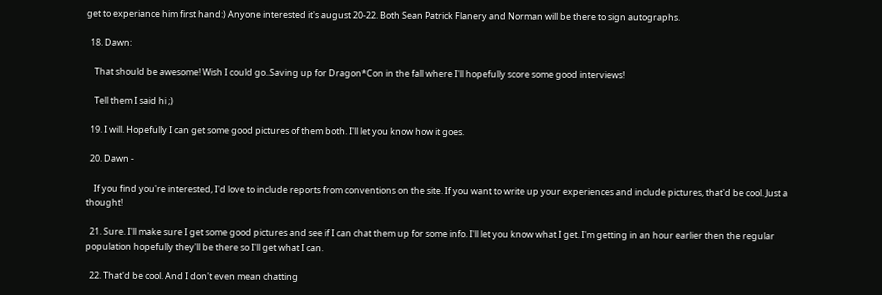get to experiance him first hand:) Anyone interested it's august 20-22. Both Sean Patrick Flanery and Norman will be there to sign autographs.

  18. Dawn:

    That should be awesome! Wish I could go..Saving up for Dragon*Con in the fall where I'll hopefully score some good interviews!

    Tell them I said hi ;)

  19. I will. Hopefully I can get some good pictures of them both. I'll let you know how it goes.

  20. Dawn -

    If you find you're interested, I'd love to include reports from conventions on the site. If you want to write up your experiences and include pictures, that'd be cool. Just a thought!

  21. Sure. I'll make sure I get some good pictures and see if I can chat them up for some info. I'll let you know what I get. I'm getting in an hour earlier then the regular population hopefully they'll be there so I'll get what I can.

  22. That'd be cool. And I don't even mean chatting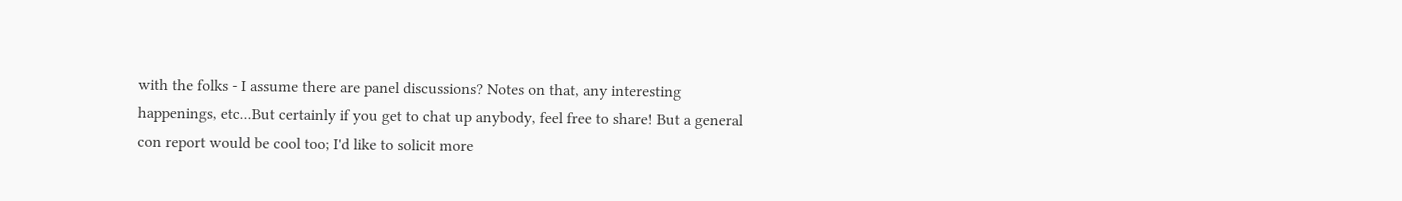with the folks - I assume there are panel discussions? Notes on that, any interesting happenings, etc...But certainly if you get to chat up anybody, feel free to share! But a general con report would be cool too; I'd like to solicit more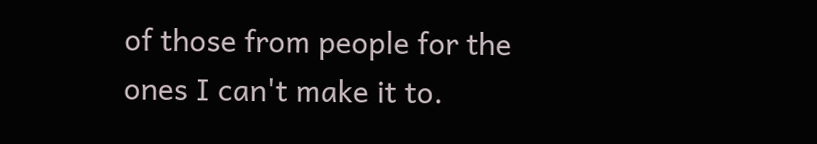of those from people for the ones I can't make it to.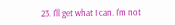23. I'll get what I can. I'm not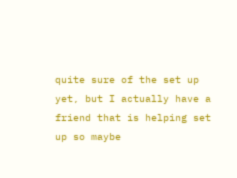quite sure of the set up yet, but I actually have a friend that is helping set up so maybe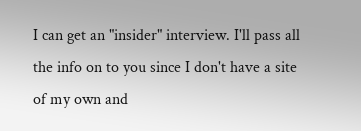I can get an "insider" interview. I'll pass all the info on to you since I don't have a site of my own and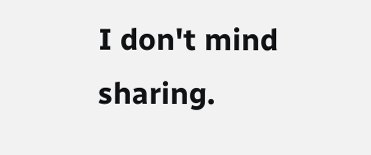I don't mind sharing.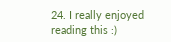24. I really enjoyed reading this :)